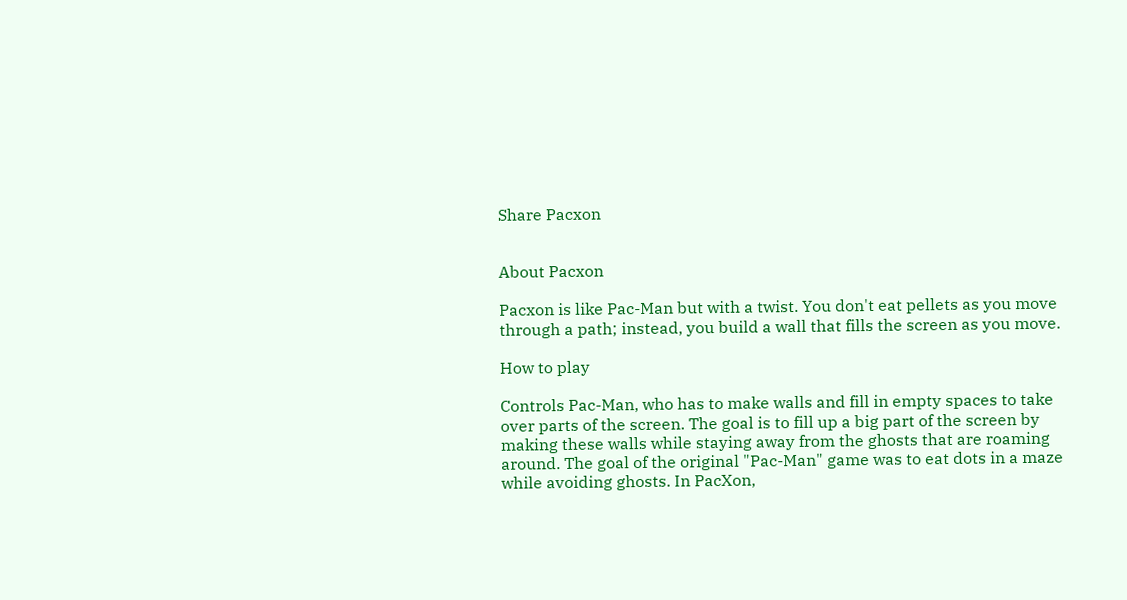Share Pacxon


About Pacxon

Pacxon is like Pac-Man but with a twist. You don't eat pellets as you move through a path; instead, you build a wall that fills the screen as you move.

How to play

Controls Pac-Man, who has to make walls and fill in empty spaces to take over parts of the screen. The goal is to fill up a big part of the screen by making these walls while staying away from the ghosts that are roaming around. The goal of the original "Pac-Man" game was to eat dots in a maze while avoiding ghosts. In PacXon,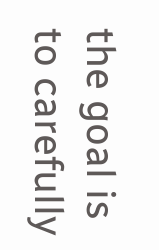the goal is to carefully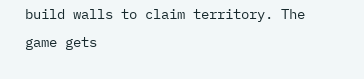build walls to claim territory. The game gets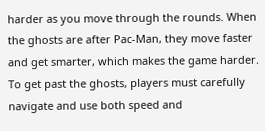harder as you move through the rounds. When the ghosts are after Pac-Man, they move faster and get smarter, which makes the game harder. To get past the ghosts, players must carefully navigate and use both speed and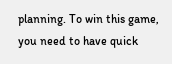planning. To win this game, you need to have quick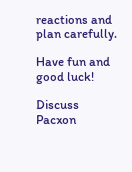reactions and plan carefully.

Have fun and good luck!

Discuss Pacxon